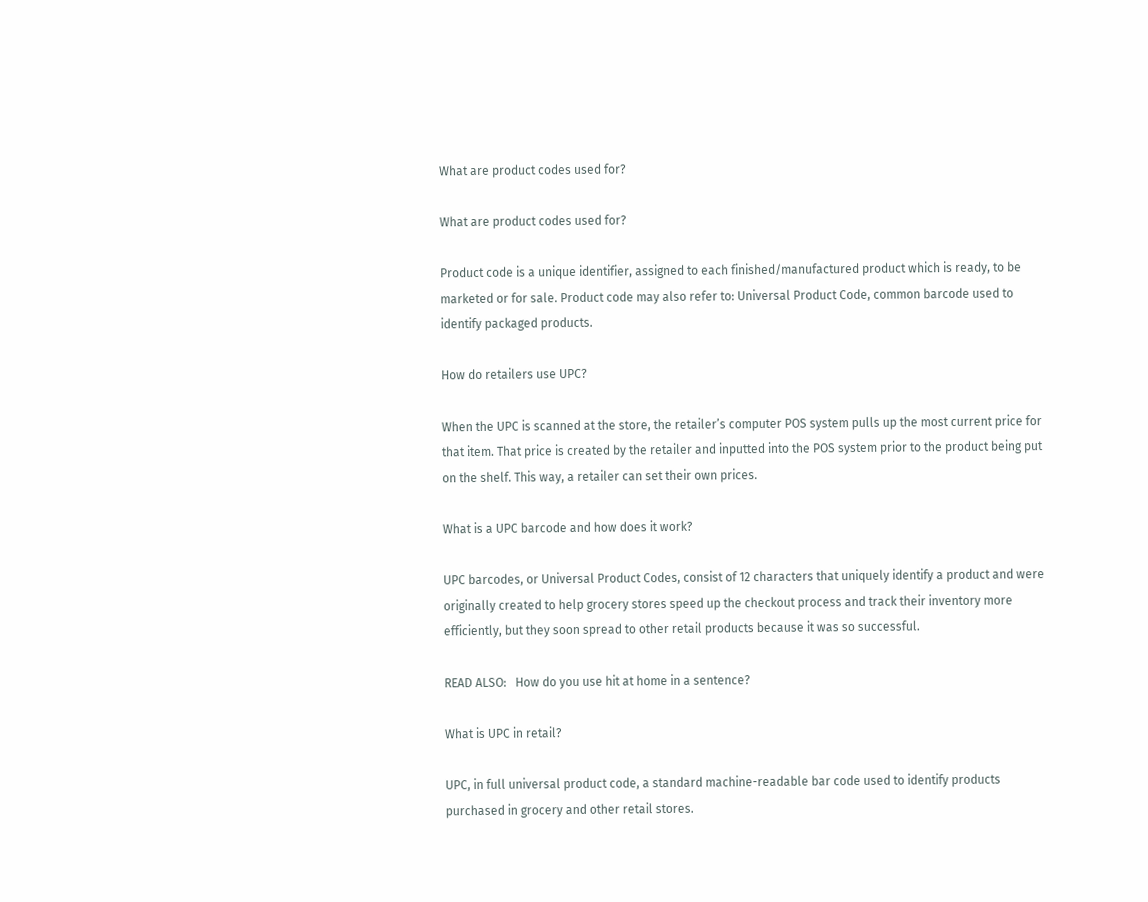What are product codes used for?

What are product codes used for?

Product code is a unique identifier, assigned to each finished/manufactured product which is ready, to be marketed or for sale. Product code may also refer to: Universal Product Code, common barcode used to identify packaged products.

How do retailers use UPC?

When the UPC is scanned at the store, the retailer’s computer POS system pulls up the most current price for that item. That price is created by the retailer and inputted into the POS system prior to the product being put on the shelf. This way, a retailer can set their own prices.

What is a UPC barcode and how does it work?

UPC barcodes, or Universal Product Codes, consist of 12 characters that uniquely identify a product and were originally created to help grocery stores speed up the checkout process and track their inventory more efficiently, but they soon spread to other retail products because it was so successful.

READ ALSO:   How do you use hit at home in a sentence?

What is UPC in retail?

UPC, in full universal product code, a standard machine-readable bar code used to identify products purchased in grocery and other retail stores.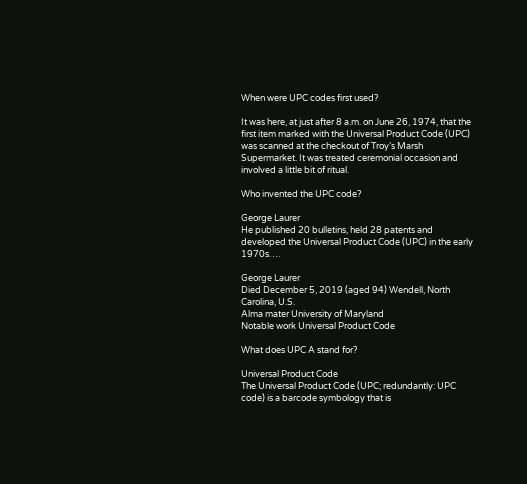When were UPC codes first used?

It was here, at just after 8 a.m. on June 26, 1974, that the first item marked with the Universal Product Code (UPC) was scanned at the checkout of Troy’s Marsh Supermarket. It was treated ceremonial occasion and involved a little bit of ritual.

Who invented the UPC code?

George Laurer
He published 20 bulletins, held 28 patents and developed the Universal Product Code (UPC) in the early 1970s….

George Laurer
Died December 5, 2019 (aged 94) Wendell, North Carolina, U.S.
Alma mater University of Maryland
Notable work Universal Product Code

What does UPC A stand for?

Universal Product Code
The Universal Product Code (UPC; redundantly: UPC code) is a barcode symbology that is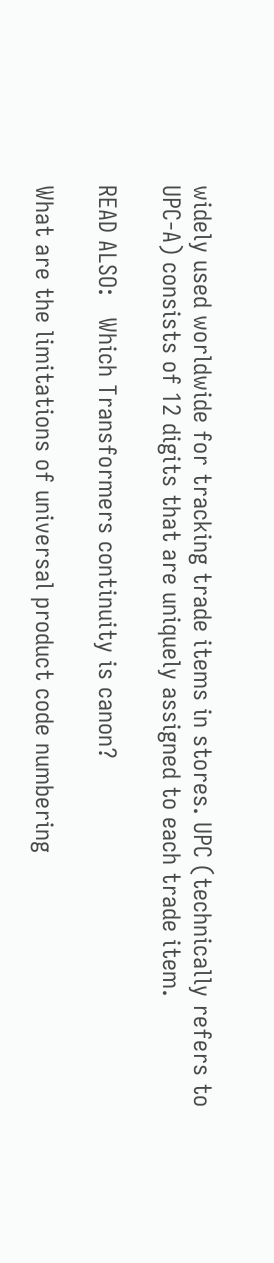widely used worldwide for tracking trade items in stores. UPC (technically refers to UPC-A) consists of 12 digits that are uniquely assigned to each trade item.

READ ALSO:   Which Transformers continuity is canon?

What are the limitations of universal product code numbering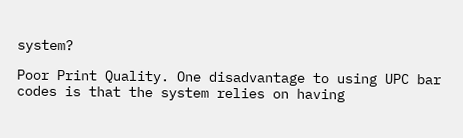system?

Poor Print Quality. One disadvantage to using UPC bar codes is that the system relies on having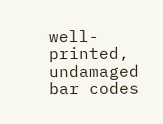well-printed, undamaged bar codes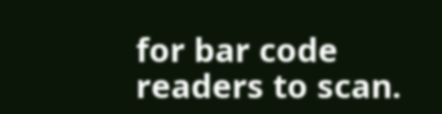for bar code readers to scan.